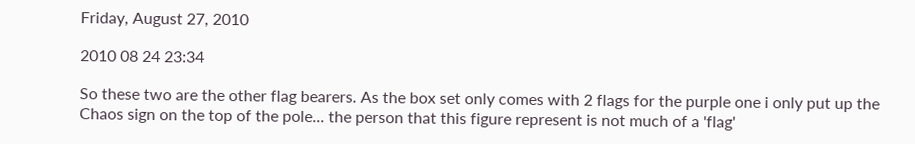Friday, August 27, 2010

2010 08 24 23:34

So these two are the other flag bearers. As the box set only comes with 2 flags for the purple one i only put up the Chaos sign on the top of the pole... the person that this figure represent is not much of a 'flag'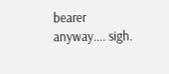bearer anyway.... sigh.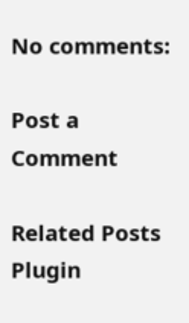No comments:

Post a Comment

Related Posts Plugin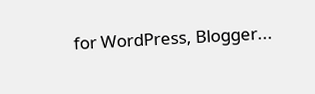for WordPress, Blogger...